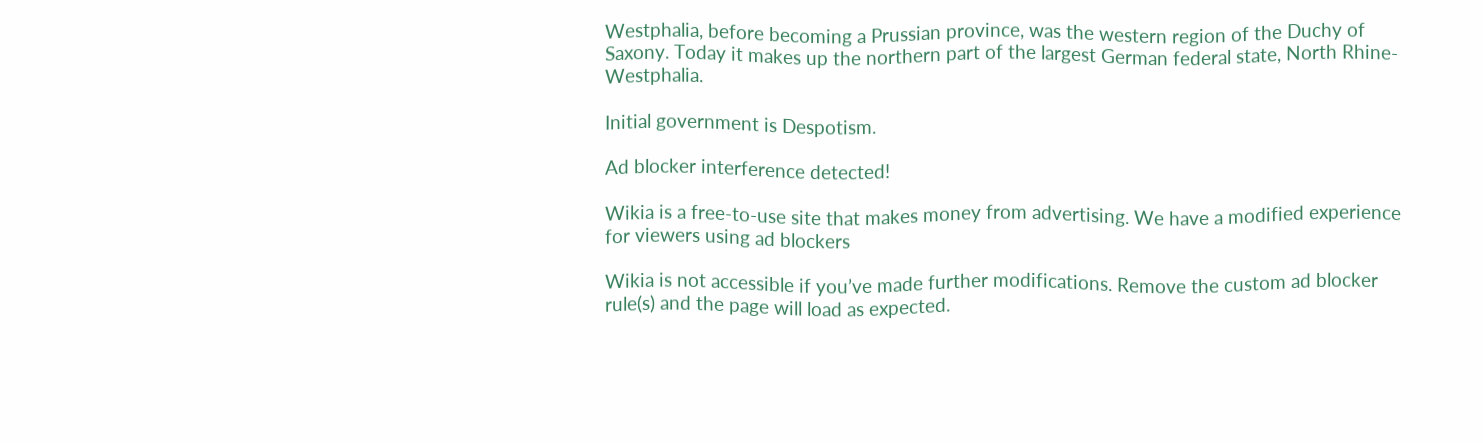Westphalia, before becoming a Prussian province, was the western region of the Duchy of Saxony. Today it makes up the northern part of the largest German federal state, North Rhine-Westphalia.

Initial government is Despotism.

Ad blocker interference detected!

Wikia is a free-to-use site that makes money from advertising. We have a modified experience for viewers using ad blockers

Wikia is not accessible if you’ve made further modifications. Remove the custom ad blocker rule(s) and the page will load as expected.